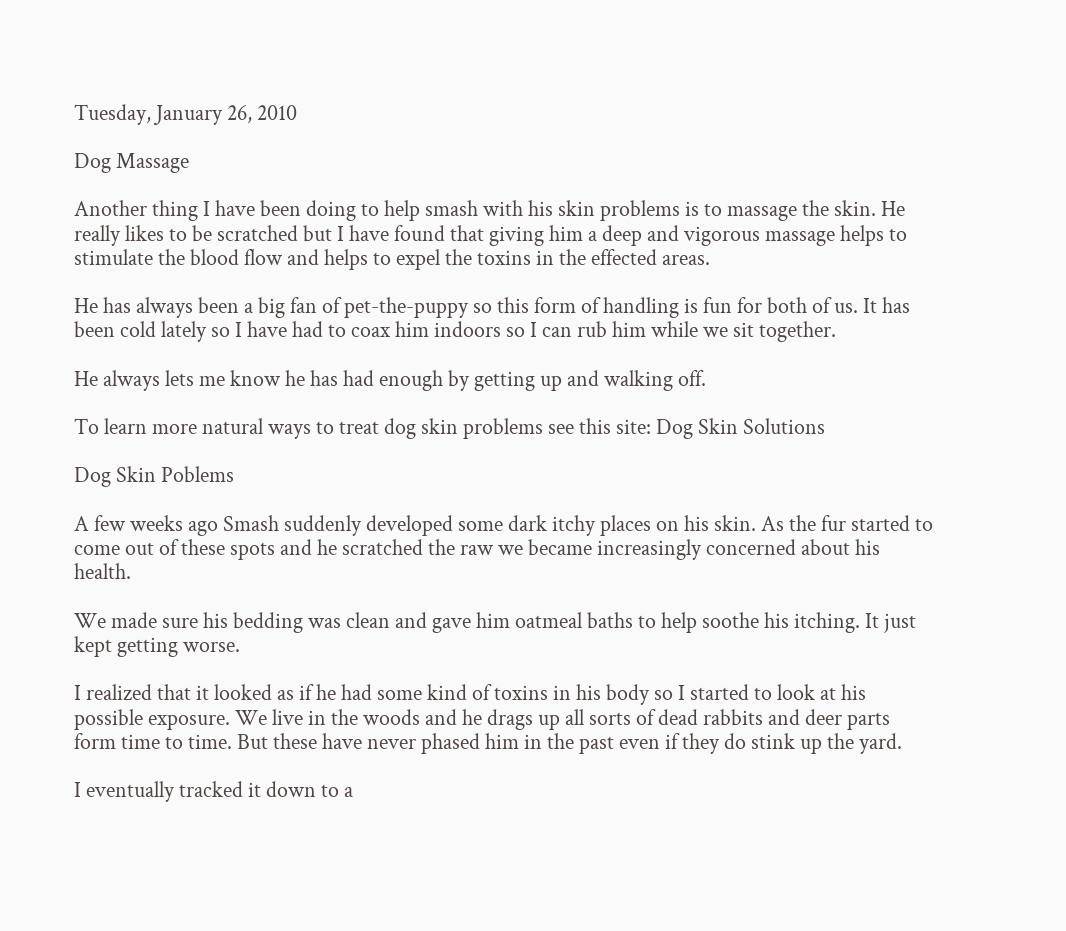Tuesday, January 26, 2010

Dog Massage

Another thing I have been doing to help smash with his skin problems is to massage the skin. He really likes to be scratched but I have found that giving him a deep and vigorous massage helps to stimulate the blood flow and helps to expel the toxins in the effected areas.

He has always been a big fan of pet-the-puppy so this form of handling is fun for both of us. It has been cold lately so I have had to coax him indoors so I can rub him while we sit together.

He always lets me know he has had enough by getting up and walking off.

To learn more natural ways to treat dog skin problems see this site: Dog Skin Solutions

Dog Skin Poblems

A few weeks ago Smash suddenly developed some dark itchy places on his skin. As the fur started to come out of these spots and he scratched the raw we became increasingly concerned about his health.

We made sure his bedding was clean and gave him oatmeal baths to help soothe his itching. It just kept getting worse.

I realized that it looked as if he had some kind of toxins in his body so I started to look at his possible exposure. We live in the woods and he drags up all sorts of dead rabbits and deer parts form time to time. But these have never phased him in the past even if they do stink up the yard.

I eventually tracked it down to a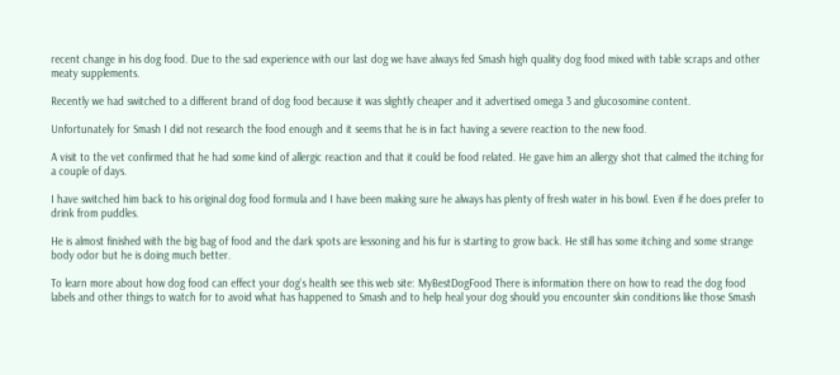recent change in his dog food. Due to the sad experience with our last dog we have always fed Smash high quality dog food mixed with table scraps and other meaty supplements.

Recently we had switched to a different brand of dog food because it was slightly cheaper and it advertised omega 3 and glucosomine content.

Unfortunately for Smash I did not research the food enough and it seems that he is in fact having a severe reaction to the new food.

A visit to the vet confirmed that he had some kind of allergic reaction and that it could be food related. He gave him an allergy shot that calmed the itching for a couple of days.

I have switched him back to his original dog food formula and I have been making sure he always has plenty of fresh water in his bowl. Even if he does prefer to drink from puddles.

He is almost finished with the big bag of food and the dark spots are lessoning and his fur is starting to grow back. He still has some itching and some strange body odor but he is doing much better.

To learn more about how dog food can effect your dog's health see this web site: MyBestDogFood There is information there on how to read the dog food labels and other things to watch for to avoid what has happened to Smash and to help heal your dog should you encounter skin conditions like those Smash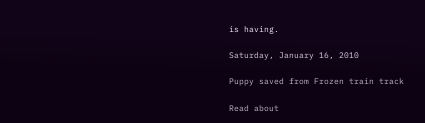is having.

Saturday, January 16, 2010

Puppy saved from Frozen train track

Read about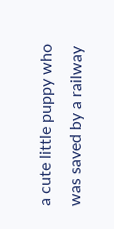a cute little puppy who was saved by a railway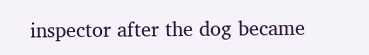inspector after the dog became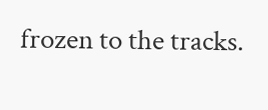frozen to the tracks.